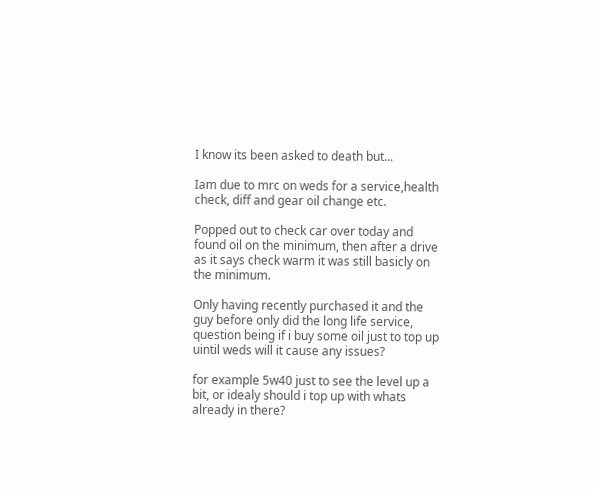I know its been asked to death but...

Iam due to mrc on weds for a service,health check, diff and gear oil change etc.

Popped out to check car over today and found oil on the minimum, then after a drive as it says check warm it was still basicly on the minimum.

Only having recently purchased it and the guy before only did the long life service, question being if i buy some oil just to top up uintil weds will it cause any issues?

for example 5w40 just to see the level up a bit, or idealy should i top up with whats already in there?